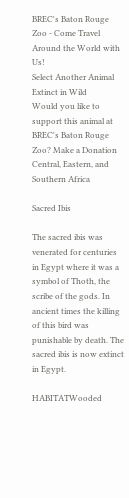BREC's Baton Rouge Zoo - Come Travel Around the World with Us!
Select Another Animal
Extinct in Wild
Would you like to support this animal at BREC's Baton Rouge Zoo? Make a Donation
Central, Eastern, and Southern Africa

Sacred Ibis

The sacred ibis was venerated for centuries in Egypt where it was a symbol of Thoth, the scribe of the gods. In ancient times the killing of this bird was punishable by death. The sacred ibis is now extinct in Egypt.

HABITATWooded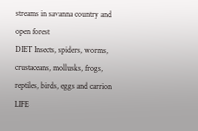streams in savanna country and open forest
DIET Insects, spiders, worms, crustaceans, mollusks, frogs, reptiles, birds, eggs and carrion
LIFE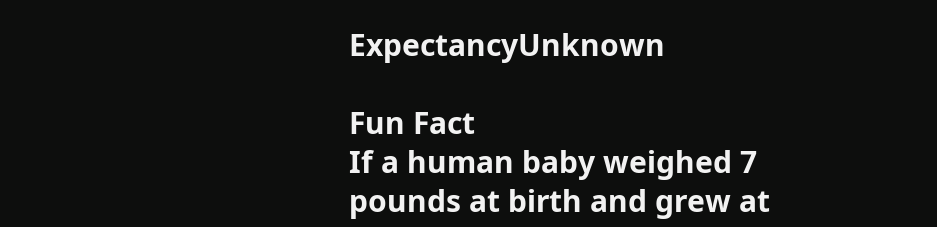ExpectancyUnknown

Fun Fact
If a human baby weighed 7 pounds at birth and grew at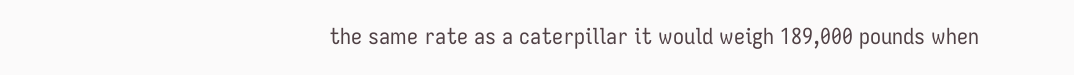the same rate as a caterpillar it would weigh 189,000 pounds when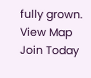fully grown.
View Map Join Today